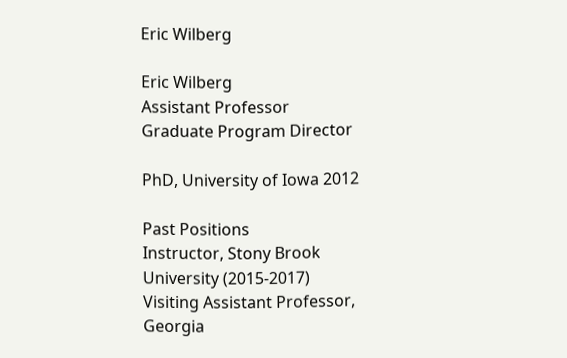Eric Wilberg

Eric Wilberg
Assistant Professor
Graduate Program Director

PhD, University of Iowa 2012

Past Positions
Instructor, Stony Brook University (2015-2017)
Visiting Assistant Professor, Georgia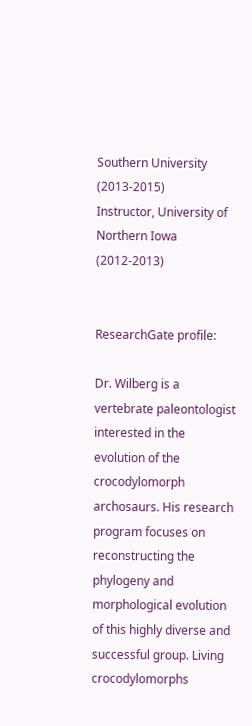Southern University (2013-2015)
Instructor, University of Northern Iowa (2012-2013)


ResearchGate profile:

Dr. Wilberg is a vertebrate paleontologist interested in the evolution of the crocodylomorph archosaurs. His research program focuses on reconstructing the phylogeny and morphological evolution of this highly diverse and successful group. Living crocodylomorphs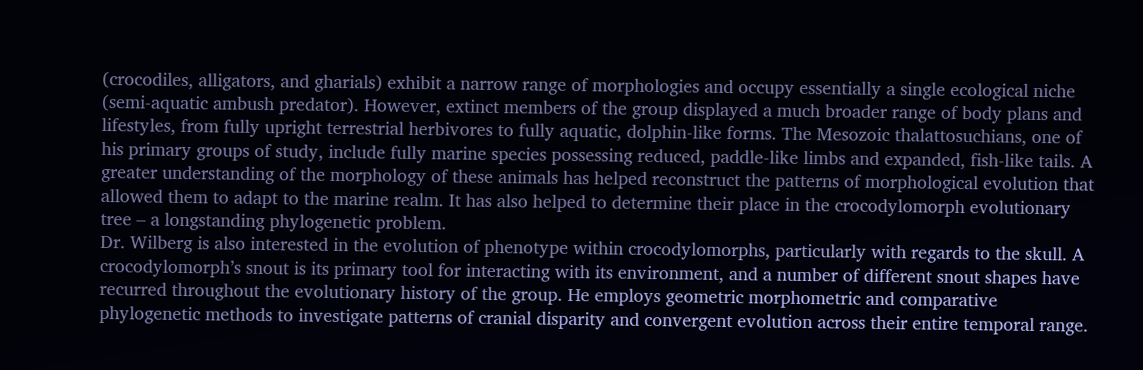(crocodiles, alligators, and gharials) exhibit a narrow range of morphologies and occupy essentially a single ecological niche (semi-aquatic ambush predator). However, extinct members of the group displayed a much broader range of body plans and lifestyles, from fully upright terrestrial herbivores to fully aquatic, dolphin-like forms. The Mesozoic thalattosuchians, one of his primary groups of study, include fully marine species possessing reduced, paddle-like limbs and expanded, fish-like tails. A greater understanding of the morphology of these animals has helped reconstruct the patterns of morphological evolution that allowed them to adapt to the marine realm. It has also helped to determine their place in the crocodylomorph evolutionary tree – a longstanding phylogenetic problem.
Dr. Wilberg is also interested in the evolution of phenotype within crocodylomorphs, particularly with regards to the skull. A crocodylomorph’s snout is its primary tool for interacting with its environment, and a number of different snout shapes have recurred throughout the evolutionary history of the group. He employs geometric morphometric and comparative phylogenetic methods to investigate patterns of cranial disparity and convergent evolution across their entire temporal range.